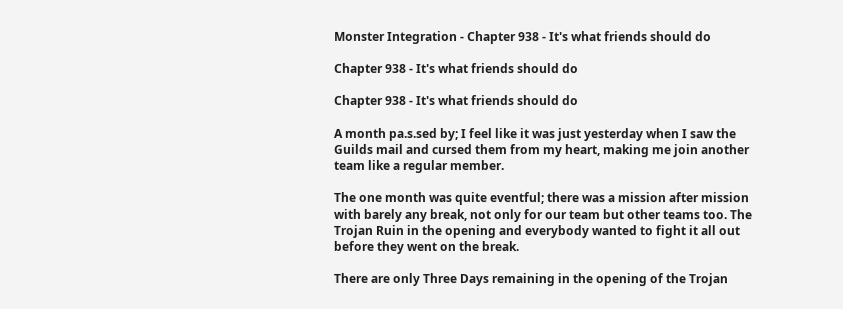Monster Integration - Chapter 938 - It's what friends should do

Chapter 938 - It's what friends should do

Chapter 938 - It's what friends should do

A month pa.s.sed by; I feel like it was just yesterday when I saw the Guilds mail and cursed them from my heart, making me join another team like a regular member.

The one month was quite eventful; there was a mission after mission with barely any break, not only for our team but other teams too. The Trojan Ruin in the opening and everybody wanted to fight it all out before they went on the break.

There are only Three Days remaining in the opening of the Trojan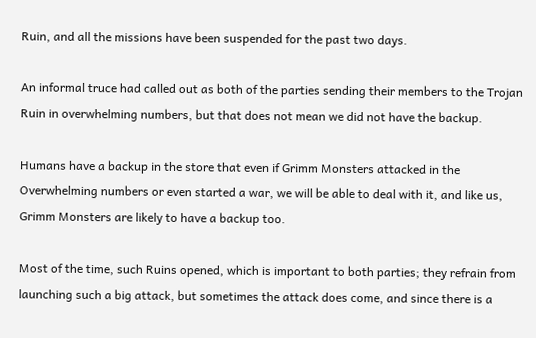Ruin, and all the missions have been suspended for the past two days.

An informal truce had called out as both of the parties sending their members to the Trojan Ruin in overwhelming numbers, but that does not mean we did not have the backup.

Humans have a backup in the store that even if Grimm Monsters attacked in the Overwhelming numbers or even started a war, we will be able to deal with it, and like us, Grimm Monsters are likely to have a backup too.

Most of the time, such Ruins opened, which is important to both parties; they refrain from launching such a big attack, but sometimes the attack does come, and since there is a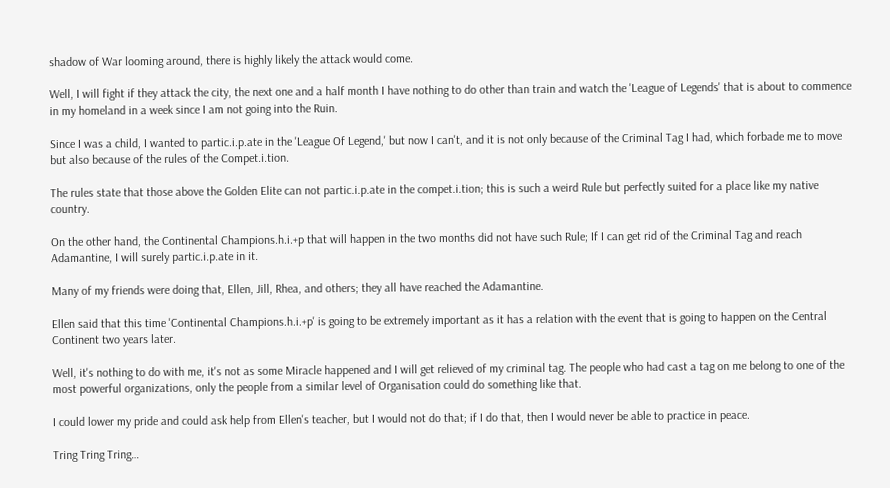shadow of War looming around, there is highly likely the attack would come.

Well, I will fight if they attack the city, the next one and a half month I have nothing to do other than train and watch the 'League of Legends' that is about to commence in my homeland in a week since I am not going into the Ruin.

Since I was a child, I wanted to partic.i.p.ate in the 'League Of Legend,' but now I can't, and it is not only because of the Criminal Tag I had, which forbade me to move but also because of the rules of the Compet.i.tion.

The rules state that those above the Golden Elite can not partic.i.p.ate in the compet.i.tion; this is such a weird Rule but perfectly suited for a place like my native country.

On the other hand, the Continental Champions.h.i.+p that will happen in the two months did not have such Rule; If I can get rid of the Criminal Tag and reach Adamantine, I will surely partic.i.p.ate in it.

Many of my friends were doing that, Ellen, Jill, Rhea, and others; they all have reached the Adamantine.

Ellen said that this time 'Continental Champions.h.i.+p' is going to be extremely important as it has a relation with the event that is going to happen on the Central Continent two years later.

Well, it's nothing to do with me, it's not as some Miracle happened and I will get relieved of my criminal tag. The people who had cast a tag on me belong to one of the most powerful organizations, only the people from a similar level of Organisation could do something like that.

I could lower my pride and could ask help from Ellen's teacher, but I would not do that; if I do that, then I would never be able to practice in peace.

Tring Tring Tring…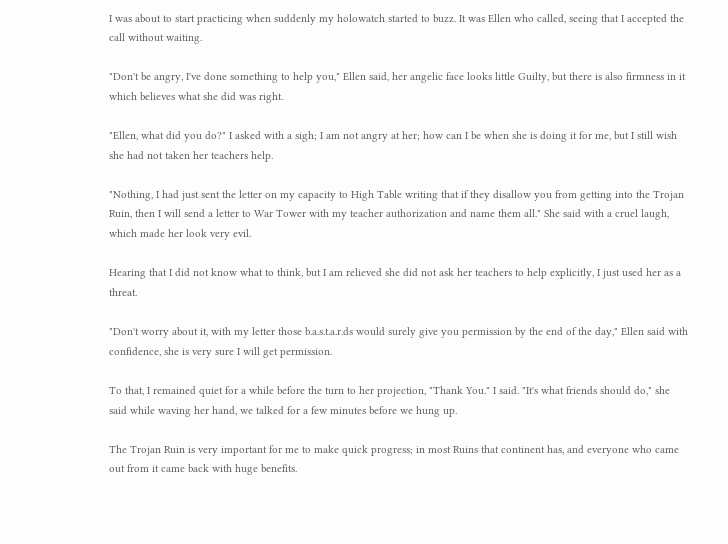I was about to start practicing when suddenly my holowatch started to buzz. It was Ellen who called, seeing that I accepted the call without waiting.

"Don't be angry, I've done something to help you," Ellen said, her angelic face looks little Guilty, but there is also firmness in it which believes what she did was right.

"Ellen, what did you do?" I asked with a sigh; I am not angry at her; how can I be when she is doing it for me, but I still wish she had not taken her teachers help.

"Nothing, I had just sent the letter on my capacity to High Table writing that if they disallow you from getting into the Trojan Ruin, then I will send a letter to War Tower with my teacher authorization and name them all." She said with a cruel laugh, which made her look very evil.

Hearing that I did not know what to think, but I am relieved she did not ask her teachers to help explicitly, I just used her as a threat.

"Don't worry about it, with my letter those b.a.s.t.a.r.ds would surely give you permission by the end of the day," Ellen said with confidence, she is very sure I will get permission.

To that, I remained quiet for a while before the turn to her projection, "Thank You." I said. "It's what friends should do," she said while waving her hand, we talked for a few minutes before we hung up.

The Trojan Ruin is very important for me to make quick progress; in most Ruins that continent has, and everyone who came out from it came back with huge benefits.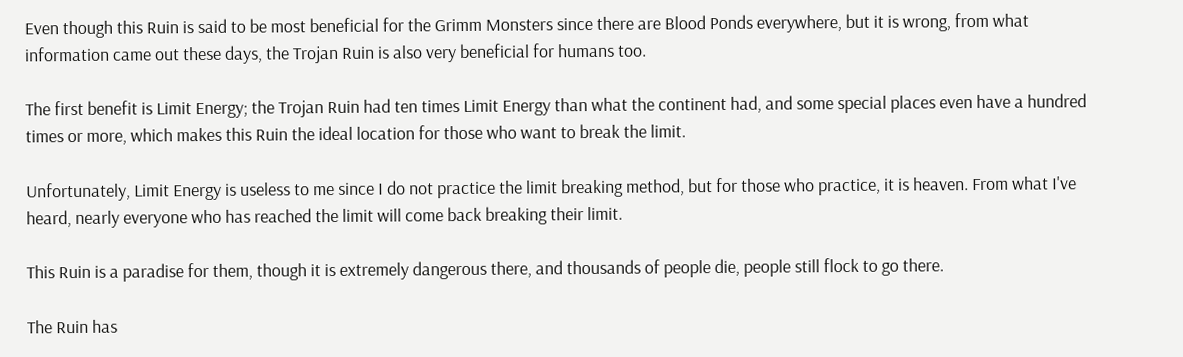Even though this Ruin is said to be most beneficial for the Grimm Monsters since there are Blood Ponds everywhere, but it is wrong, from what information came out these days, the Trojan Ruin is also very beneficial for humans too.

The first benefit is Limit Energy; the Trojan Ruin had ten times Limit Energy than what the continent had, and some special places even have a hundred times or more, which makes this Ruin the ideal location for those who want to break the limit.

Unfortunately, Limit Energy is useless to me since I do not practice the limit breaking method, but for those who practice, it is heaven. From what I've heard, nearly everyone who has reached the limit will come back breaking their limit.

This Ruin is a paradise for them, though it is extremely dangerous there, and thousands of people die, people still flock to go there.

The Ruin has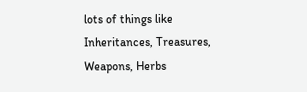lots of things like Inheritances, Treasures, Weapons, Herbs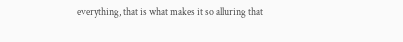everything, that is what makes it so alluring that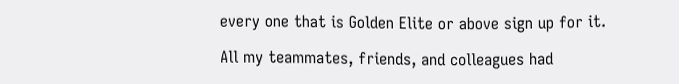every one that is Golden Elite or above sign up for it.

All my teammates, friends, and colleagues had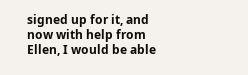signed up for it, and now with help from Ellen, I would be able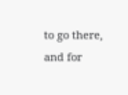to go there, and for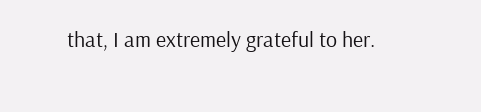that, I am extremely grateful to her.